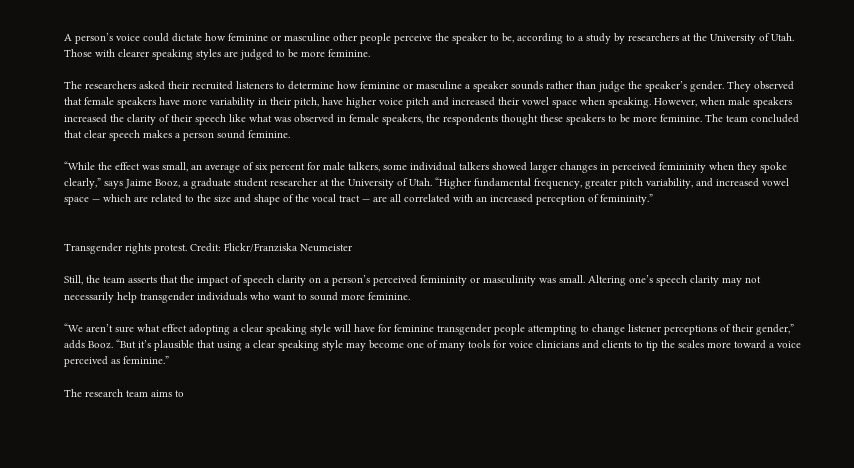A person’s voice could dictate how feminine or masculine other people perceive the speaker to be, according to a study by researchers at the University of Utah. Those with clearer speaking styles are judged to be more feminine.

The researchers asked their recruited listeners to determine how feminine or masculine a speaker sounds rather than judge the speaker’s gender. They observed that female speakers have more variability in their pitch, have higher voice pitch and increased their vowel space when speaking. However, when male speakers increased the clarity of their speech like what was observed in female speakers, the respondents thought these speakers to be more feminine. The team concluded that clear speech makes a person sound feminine.

“While the effect was small, an average of six percent for male talkers, some individual talkers showed larger changes in perceived femininity when they spoke clearly,” says Jaime Booz, a graduate student researcher at the University of Utah. “Higher fundamental frequency, greater pitch variability, and increased vowel space — which are related to the size and shape of the vocal tract — are all correlated with an increased perception of femininity.”


Transgender rights protest. Credit: Flickr/Franziska Neumeister

Still, the team asserts that the impact of speech clarity on a person’s perceived femininity or masculinity was small. Altering one’s speech clarity may not necessarily help transgender individuals who want to sound more feminine.

“We aren’t sure what effect adopting a clear speaking style will have for feminine transgender people attempting to change listener perceptions of their gender,” adds Booz. “But it’s plausible that using a clear speaking style may become one of many tools for voice clinicians and clients to tip the scales more toward a voice perceived as feminine.”

The research team aims to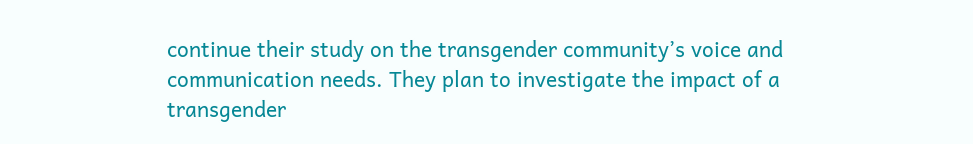continue their study on the transgender community’s voice and communication needs. They plan to investigate the impact of a transgender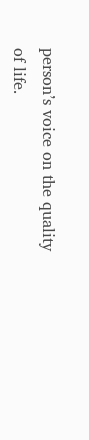person’s voice on the quality of life.